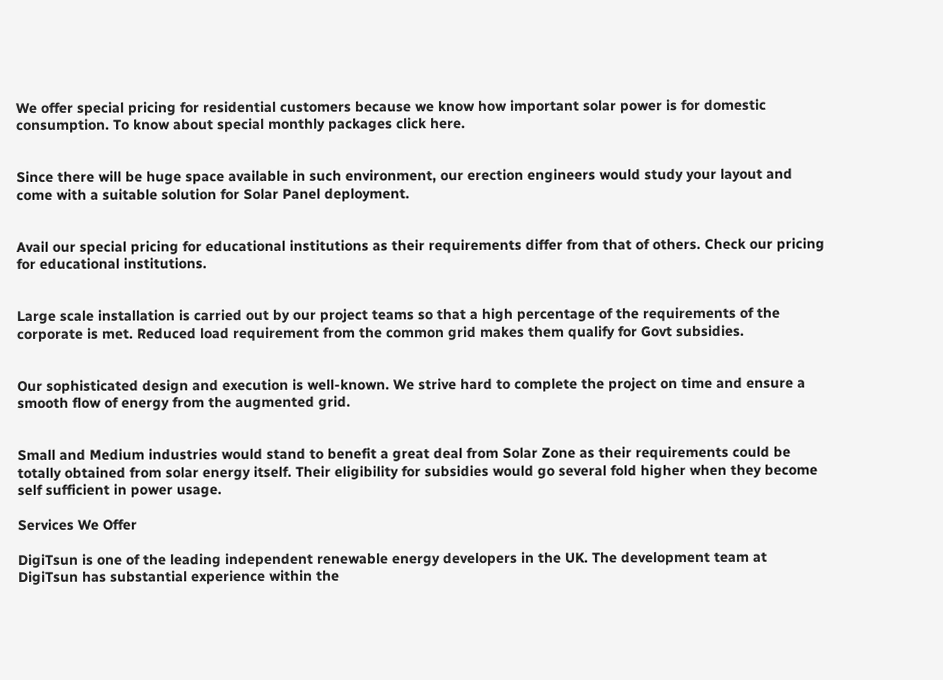We offer special pricing for residential customers because we know how important solar power is for domestic consumption. To know about special monthly packages click here.


Since there will be huge space available in such environment, our erection engineers would study your layout and come with a suitable solution for Solar Panel deployment.


Avail our special pricing for educational institutions as their requirements differ from that of others. Check our pricing for educational institutions.


Large scale installation is carried out by our project teams so that a high percentage of the requirements of the corporate is met. Reduced load requirement from the common grid makes them qualify for Govt subsidies.


Our sophisticated design and execution is well-known. We strive hard to complete the project on time and ensure a smooth flow of energy from the augmented grid.


Small and Medium industries would stand to benefit a great deal from Solar Zone as their requirements could be totally obtained from solar energy itself. Their eligibility for subsidies would go several fold higher when they become self sufficient in power usage.

Services We Offer

DigiTsun is one of the leading independent renewable energy developers in the UK. The development team at DigiTsun has substantial experience within the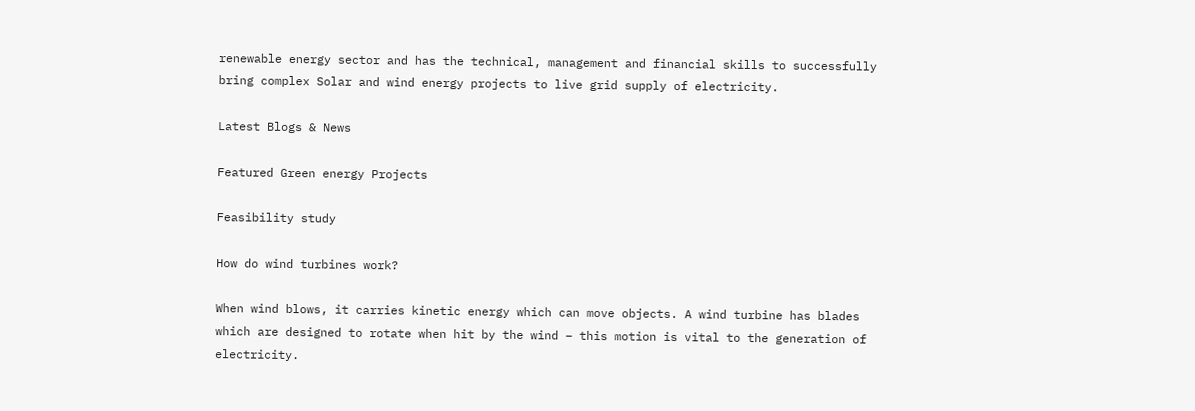renewable energy sector and has the technical, management and financial skills to successfully bring complex Solar and wind energy projects to live grid supply of electricity.

Latest Blogs & News

Featured Green energy Projects

Feasibility study

How do wind turbines work?

When wind blows, it carries kinetic energy which can move objects. A wind turbine has blades which are designed to rotate when hit by the wind – this motion is vital to the generation of electricity.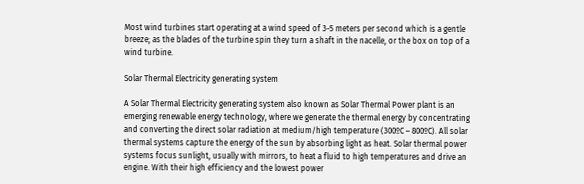Most wind turbines start operating at a wind speed of 3-5 meters per second which is a gentle breeze; as the blades of the turbine spin they turn a shaft in the nacelle, or the box on top of a wind turbine.

Solar Thermal Electricity generating system

A Solar Thermal Electricity generating system also known as Solar Thermal Power plant is an emerging renewable energy technology, where we generate the thermal energy by concentrating and converting the direct solar radiation at medium/high temperature (300ºC – 800ºC). All solar thermal systems capture the energy of the sun by absorbing light as heat. Solar thermal power systems focus sunlight, usually with mirrors, to heat a fluid to high temperatures and drive an engine. With their high efficiency and the lowest power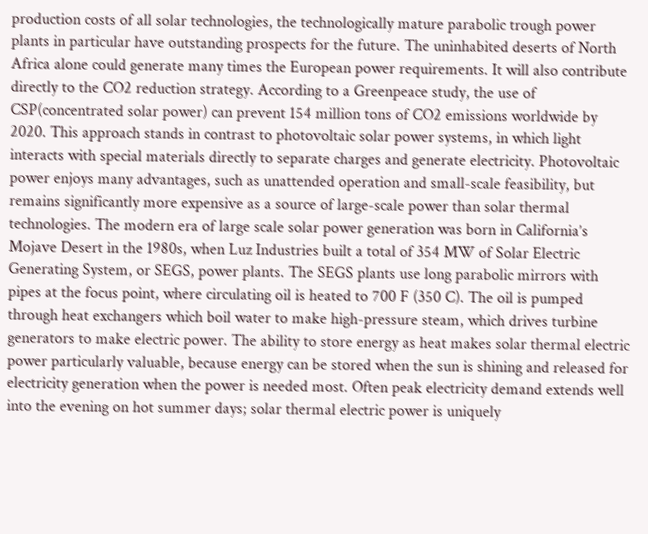production costs of all solar technologies, the technologically mature parabolic trough power plants in particular have outstanding prospects for the future. The uninhabited deserts of North Africa alone could generate many times the European power requirements. It will also contribute directly to the CO2 reduction strategy. According to a Greenpeace study, the use of CSP(concentrated solar power) can prevent 154 million tons of CO2 emissions worldwide by 2020. This approach stands in contrast to photovoltaic solar power systems, in which light interacts with special materials directly to separate charges and generate electricity. Photovoltaic power enjoys many advantages, such as unattended operation and small-scale feasibility, but remains significantly more expensive as a source of large-scale power than solar thermal technologies. The modern era of large scale solar power generation was born in California’s Mojave Desert in the 1980s, when Luz Industries built a total of 354 MW of Solar Electric Generating System, or SEGS, power plants. The SEGS plants use long parabolic mirrors with pipes at the focus point, where circulating oil is heated to 700 F (350 C). The oil is pumped through heat exchangers which boil water to make high-pressure steam, which drives turbine generators to make electric power. The ability to store energy as heat makes solar thermal electric power particularly valuable, because energy can be stored when the sun is shining and released for electricity generation when the power is needed most. Often peak electricity demand extends well into the evening on hot summer days; solar thermal electric power is uniquely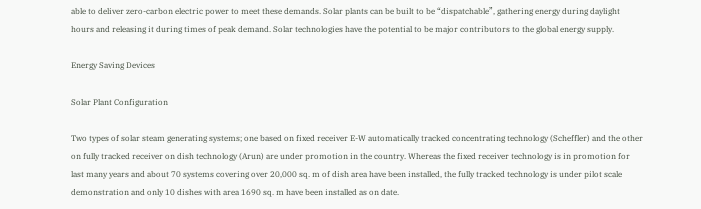able to deliver zero-carbon electric power to meet these demands. Solar plants can be built to be “dispatchable”, gathering energy during daylight hours and releasing it during times of peak demand. Solar technologies have the potential to be major contributors to the global energy supply.

Energy Saving Devices

Solar Plant Configuration

Two types of solar steam generating systems; one based on fixed receiver E-W automatically tracked concentrating technology (Scheffler) and the other on fully tracked receiver on dish technology (Arun) are under promotion in the country. Whereas the fixed receiver technology is in promotion for last many years and about 70 systems covering over 20,000 sq. m of dish area have been installed, the fully tracked technology is under pilot scale demonstration and only 10 dishes with area 1690 sq. m have been installed as on date.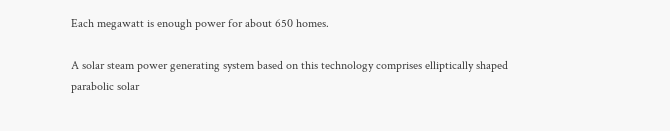Each megawatt is enough power for about 650 homes.

A solar steam power generating system based on this technology comprises elliptically shaped parabolic solar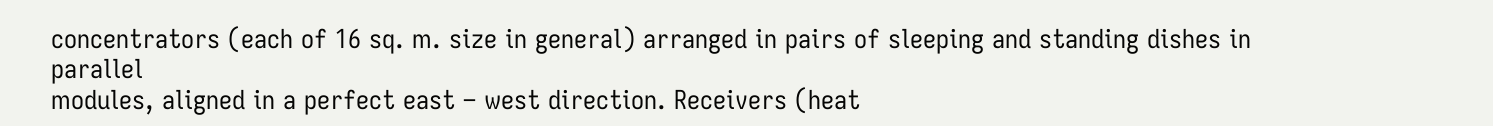concentrators (each of 16 sq. m. size in general) arranged in pairs of sleeping and standing dishes in parallel
modules, aligned in a perfect east – west direction. Receivers (heat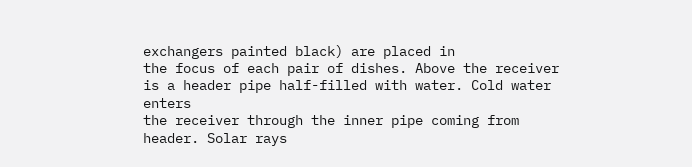exchangers painted black) are placed in
the focus of each pair of dishes. Above the receiver is a header pipe half-filled with water. Cold water enters
the receiver through the inner pipe coming from header. Solar rays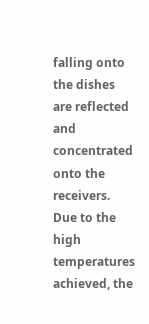falling onto the dishes are reflected and
concentrated onto the receivers. Due to the high temperatures achieved, the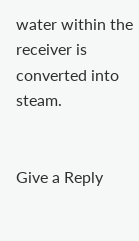water within the receiver is
converted into steam.


Give a Reply